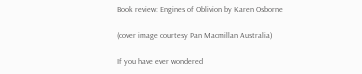Book review: Engines of Oblivion by Karen Osborne

(cover image courtesy Pan Macmillan Australia)

If you have ever wondered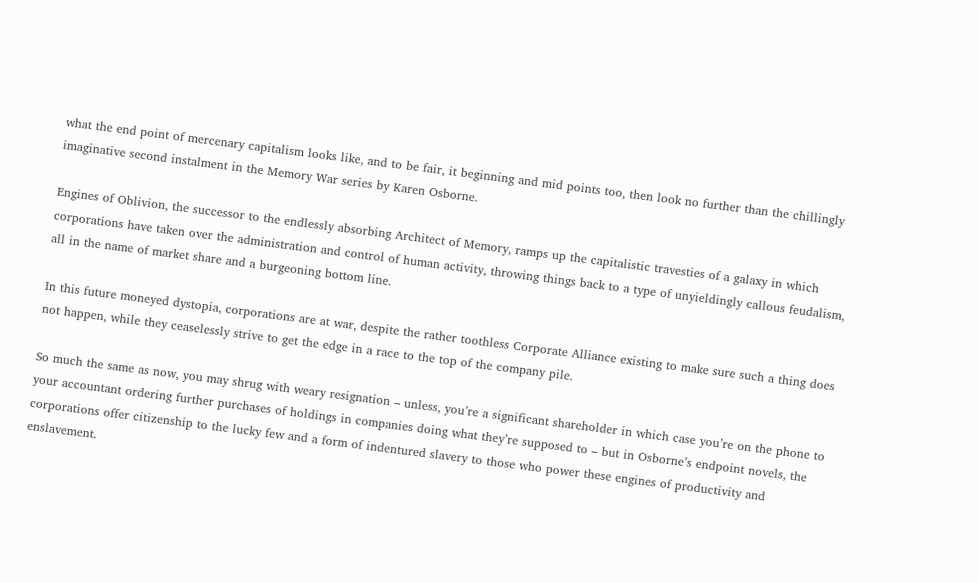what the end point of mercenary capitalism looks like, and to be fair, it beginning and mid points too, then look no further than the chillingly imaginative second instalment in the Memory War series by Karen Osborne.

Engines of Oblivion, the successor to the endlessly absorbing Architect of Memory, ramps up the capitalistic travesties of a galaxy in which corporations have taken over the administration and control of human activity, throwing things back to a type of unyieldingly callous feudalism, all in the name of market share and a burgeoning bottom line.

In this future moneyed dystopia, corporations are at war, despite the rather toothless Corporate Alliance existing to make sure such a thing does not happen, while they ceaselessly strive to get the edge in a race to the top of the company pile.

So much the same as now, you may shrug with weary resignation – unless, you’re a significant shareholder in which case you’re on the phone to your accountant ordering further purchases of holdings in companies doing what they’re supposed to – but in Osborne’s endpoint novels, the corporations offer citizenship to the lucky few and a form of indentured slavery to those who power these engines of productivity and enslavement.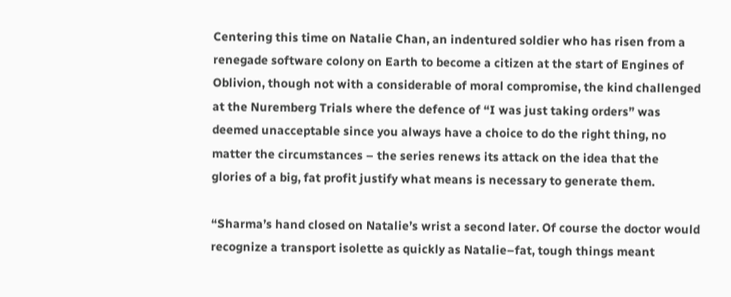Centering this time on Natalie Chan, an indentured soldier who has risen from a renegade software colony on Earth to become a citizen at the start of Engines of Oblivion, though not with a considerable of moral compromise, the kind challenged at the Nuremberg Trials where the defence of “I was just taking orders” was deemed unacceptable since you always have a choice to do the right thing, no matter the circumstances – the series renews its attack on the idea that the glories of a big, fat profit justify what means is necessary to generate them.

“Sharma’s hand closed on Natalie’s wrist a second later. Of course the doctor would recognize a transport isolette as quickly as Natalie–fat, tough things meant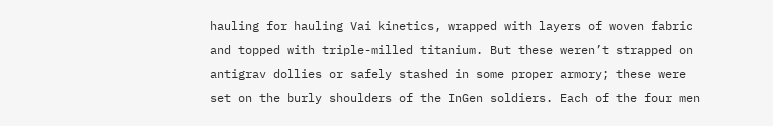hauling for hauling Vai kinetics, wrapped with layers of woven fabric and topped with triple-milled titanium. But these weren’t strapped on antigrav dollies or safely stashed in some proper armory; these were set on the burly shoulders of the InGen soldiers. Each of the four men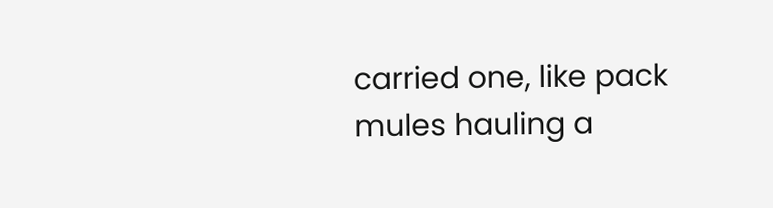carried one, like pack mules hauling a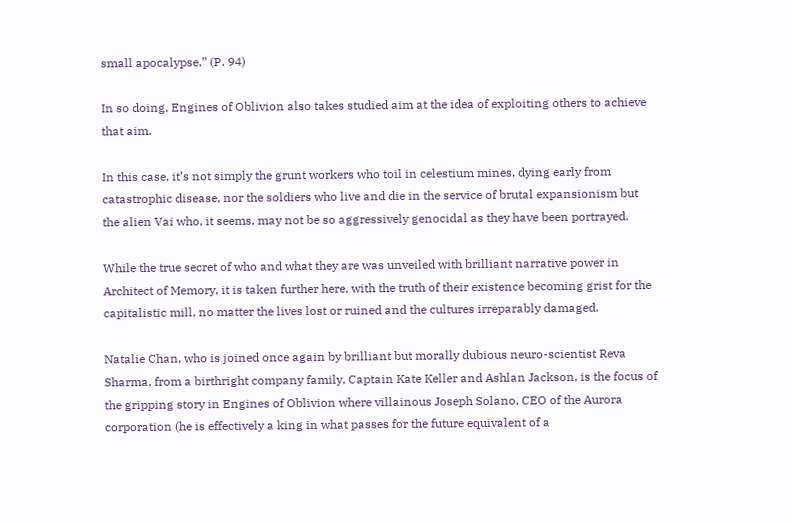small apocalypse.” (P. 94)

In so doing, Engines of Oblivion also takes studied aim at the idea of exploiting others to achieve that aim.

In this case, it’s not simply the grunt workers who toil in celestium mines, dying early from catastrophic disease, nor the soldiers who live and die in the service of brutal expansionism but the alien Vai who, it seems, may not be so aggressively genocidal as they have been portrayed.

While the true secret of who and what they are was unveiled with brilliant narrative power in Architect of Memory, it is taken further here, with the truth of their existence becoming grist for the capitalistic mill, no matter the lives lost or ruined and the cultures irreparably damaged.

Natalie Chan, who is joined once again by brilliant but morally dubious neuro-scientist Reva Sharma, from a birthright company family, Captain Kate Keller and Ashlan Jackson, is the focus of the gripping story in Engines of Oblivion where villainous Joseph Solano, CEO of the Aurora corporation (he is effectively a king in what passes for the future equivalent of a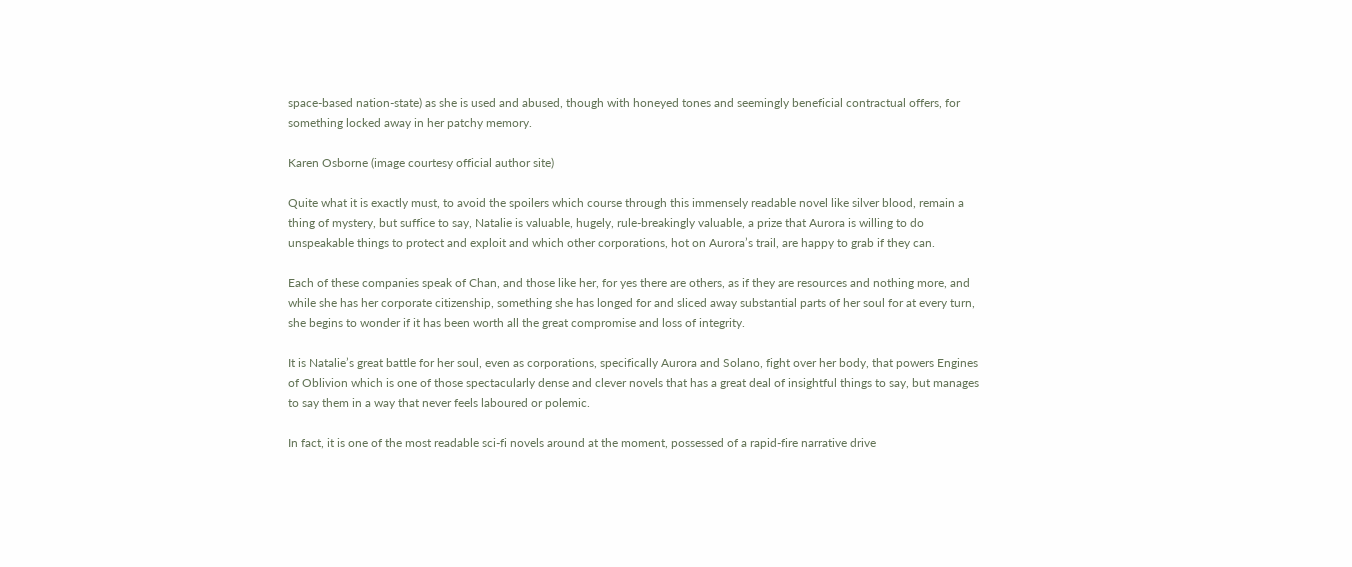space-based nation-state) as she is used and abused, though with honeyed tones and seemingly beneficial contractual offers, for something locked away in her patchy memory.

Karen Osborne (image courtesy official author site)

Quite what it is exactly must, to avoid the spoilers which course through this immensely readable novel like silver blood, remain a thing of mystery, but suffice to say, Natalie is valuable, hugely, rule-breakingly valuable, a prize that Aurora is willing to do unspeakable things to protect and exploit and which other corporations, hot on Aurora’s trail, are happy to grab if they can.

Each of these companies speak of Chan, and those like her, for yes there are others, as if they are resources and nothing more, and while she has her corporate citizenship, something she has longed for and sliced away substantial parts of her soul for at every turn, she begins to wonder if it has been worth all the great compromise and loss of integrity.

It is Natalie’s great battle for her soul, even as corporations, specifically Aurora and Solano, fight over her body, that powers Engines of Oblivion which is one of those spectacularly dense and clever novels that has a great deal of insightful things to say, but manages to say them in a way that never feels laboured or polemic.

In fact, it is one of the most readable sci-fi novels around at the moment, possessed of a rapid-fire narrative drive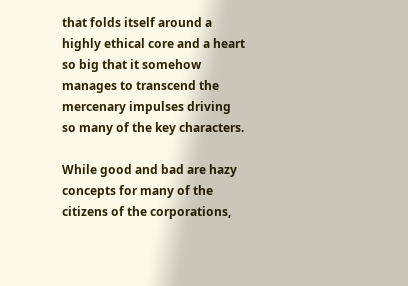that folds itself around a highly ethical core and a heart so big that it somehow manages to transcend the mercenary impulses driving so many of the key characters.

While good and bad are hazy concepts for many of the citizens of the corporations,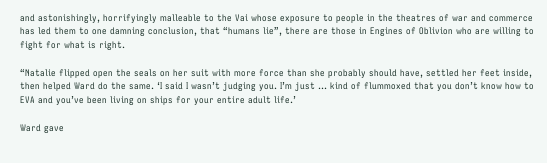and astonishingly, horrifyingly malleable to the Vai whose exposure to people in the theatres of war and commerce has led them to one damning conclusion, that “humans lie”, there are those in Engines of Oblivion who are willing to fight for what is right.

“Natalie flipped open the seals on her suit with more force than she probably should have, settled her feet inside, then helped Ward do the same. ‘I said I wasn’t judging you. I’m just … kind of flummoxed that you don’t know how to EVA and you’ve been living on ships for your entire adult life.’

Ward gave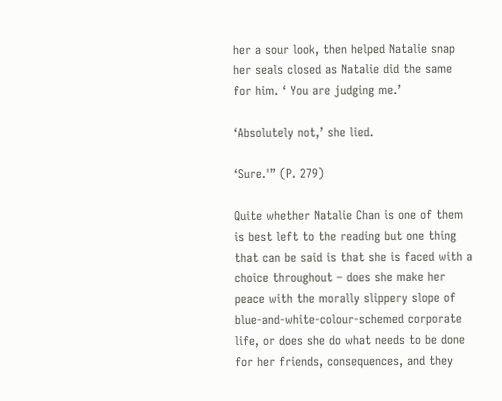her a sour look, then helped Natalie snap her seals closed as Natalie did the same for him. ‘ You are judging me.’

‘Absolutely not,’ she lied.

‘Sure.'” (P. 279)

Quite whether Natalie Chan is one of them is best left to the reading but one thing that can be said is that she is faced with a choice throughout – does she make her peace with the morally slippery slope of blue-and-white-colour-schemed corporate life, or does she do what needs to be done for her friends, consequences, and they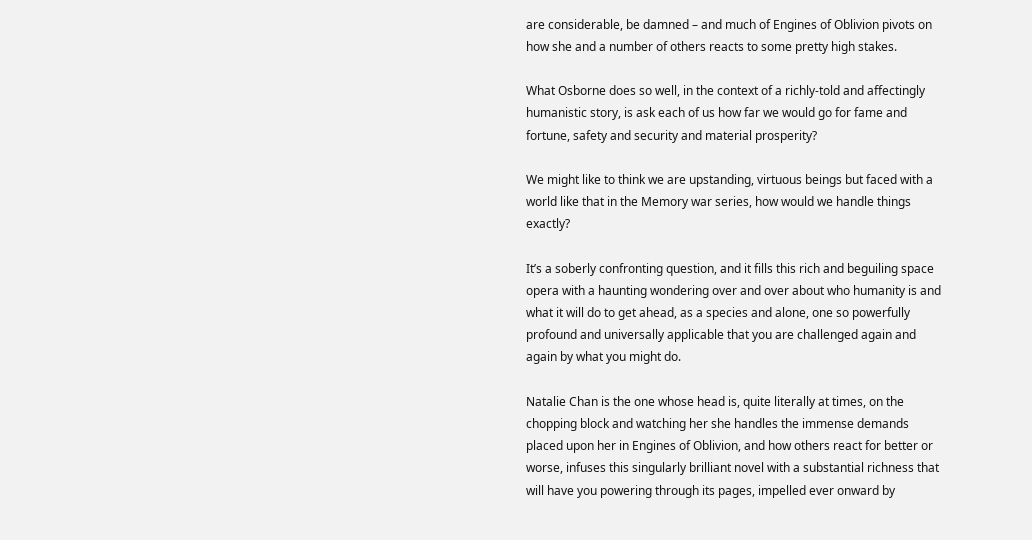are considerable, be damned – and much of Engines of Oblivion pivots on how she and a number of others reacts to some pretty high stakes.

What Osborne does so well, in the context of a richly-told and affectingly humanistic story, is ask each of us how far we would go for fame and fortune, safety and security and material prosperity?

We might like to think we are upstanding, virtuous beings but faced with a world like that in the Memory war series, how would we handle things exactly?

It’s a soberly confronting question, and it fills this rich and beguiling space opera with a haunting wondering over and over about who humanity is and what it will do to get ahead, as a species and alone, one so powerfully profound and universally applicable that you are challenged again and again by what you might do.

Natalie Chan is the one whose head is, quite literally at times, on the chopping block and watching her she handles the immense demands placed upon her in Engines of Oblivion, and how others react for better or worse, infuses this singularly brilliant novel with a substantial richness that will have you powering through its pages, impelled ever onward by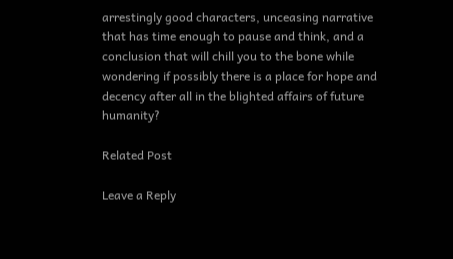arrestingly good characters, unceasing narrative that has time enough to pause and think, and a conclusion that will chill you to the bone while wondering if possibly there is a place for hope and decency after all in the blighted affairs of future humanity?

Related Post

Leave a Reply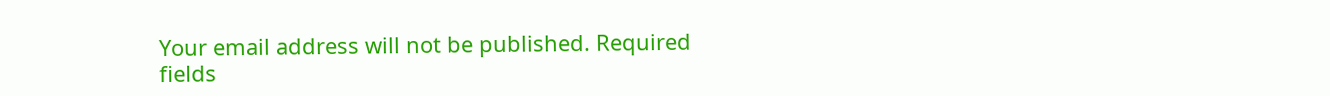Your email address will not be published. Required fields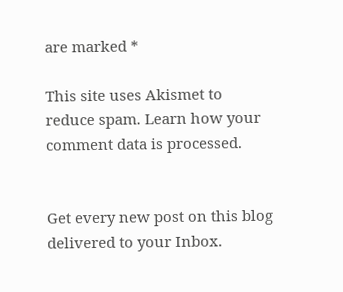are marked *

This site uses Akismet to reduce spam. Learn how your comment data is processed.


Get every new post on this blog delivered to your Inbox.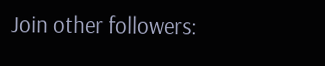Join other followers: